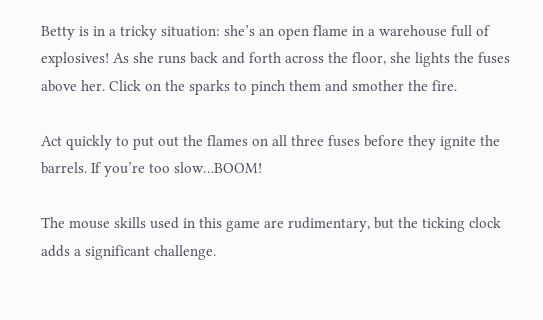Betty is in a tricky situation: she’s an open flame in a warehouse full of explosives! As she runs back and forth across the floor, she lights the fuses above her. Click on the sparks to pinch them and smother the fire.

Act quickly to put out the flames on all three fuses before they ignite the barrels. If you’re too slow…BOOM!

The mouse skills used in this game are rudimentary, but the ticking clock adds a significant challenge.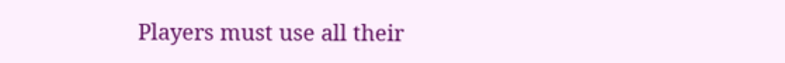Players must use all their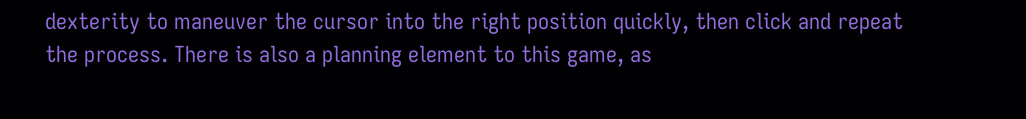dexterity to maneuver the cursor into the right position quickly, then click and repeat the process. There is also a planning element to this game, as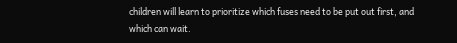children will learn to prioritize which fuses need to be put out first, and which can wait.